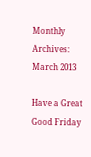Monthly Archives: March 2013

Have a Great Good Friday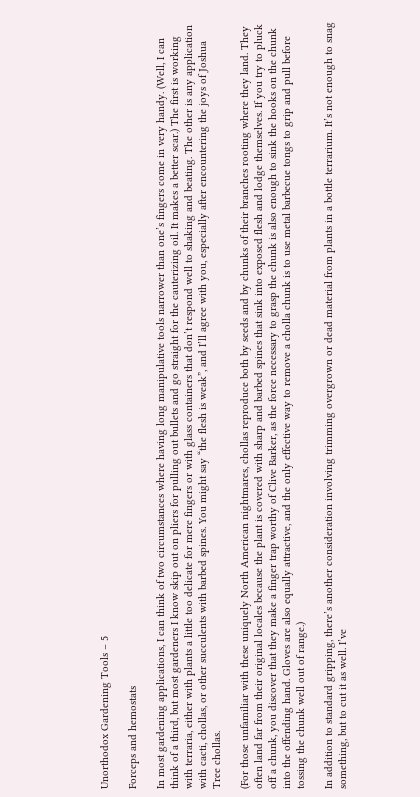Unorthodox Gardening Tools – 5

Forceps and hemostats

In most gardening applications, I can think of two circumstances where having long manipulative tools narrower than one’s fingers come in very handy. (Well, I can think of a third, but most gardeners I know skip out on pliers for pulling out bullets and go straight for the cauterizing oil. It makes a better scar.) The first is working with terraria, either with plants a little too delicate for mere fingers or with glass containers that don’t respond well to shaking and beating. The other is any application with cacti, chollas, or other succulents with barbed spines. You might say “the flesh is weak”, and I’ll agree with you, especially after encountering the joys of Joshua Tree chollas.

(For those unfamiliar with these uniquely North American nightmares, chollas reproduce both by seeds and by chunks of their branches rooting where they land. They often land far from their original locales because the plant is covered with sharp and barbed spines that sink into exposed flesh and lodge themselves. If you try to pluck off a chunk, you discover that they make a finger trap worthy of Clive Barker, as the force necessary to grasp the chunk is also enough to sink the hooks on the chunk into the offending hand. Gloves are also equally attractive, and the only effective way to remove a cholla chunk is to use metal barbecue tongs to grip and pull before tossing the chunk well out of range.)

In addition to standard gripping, there’s another consideration involving trimming overgrown or dead material from plants in a bottle terrarium. It’s not enough to snag something, but to cut it as well. I’ve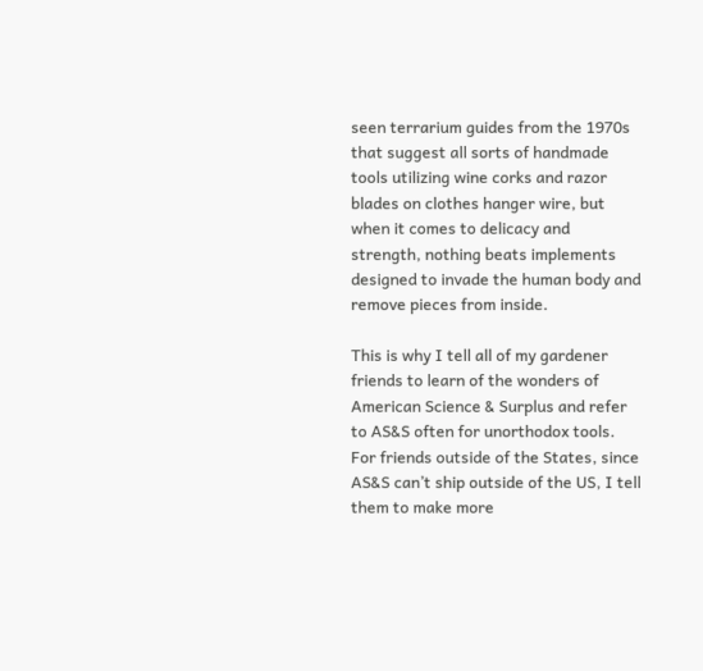seen terrarium guides from the 1970s that suggest all sorts of handmade tools utilizing wine corks and razor blades on clothes hanger wire, but when it comes to delicacy and strength, nothing beats implements designed to invade the human body and remove pieces from inside.

This is why I tell all of my gardener friends to learn of the wonders of American Science & Surplus and refer to AS&S often for unorthodox tools. For friends outside of the States, since AS&S can’t ship outside of the US, I tell them to make more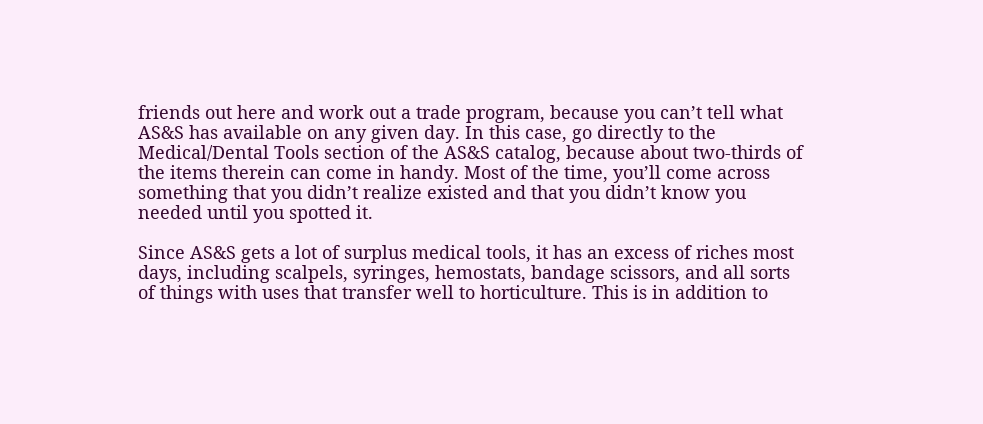friends out here and work out a trade program, because you can’t tell what AS&S has available on any given day. In this case, go directly to the Medical/Dental Tools section of the AS&S catalog, because about two-thirds of the items therein can come in handy. Most of the time, you’ll come across something that you didn’t realize existed and that you didn’t know you needed until you spotted it.

Since AS&S gets a lot of surplus medical tools, it has an excess of riches most days, including scalpels, syringes, hemostats, bandage scissors, and all sorts of things with uses that transfer well to horticulture. This is in addition to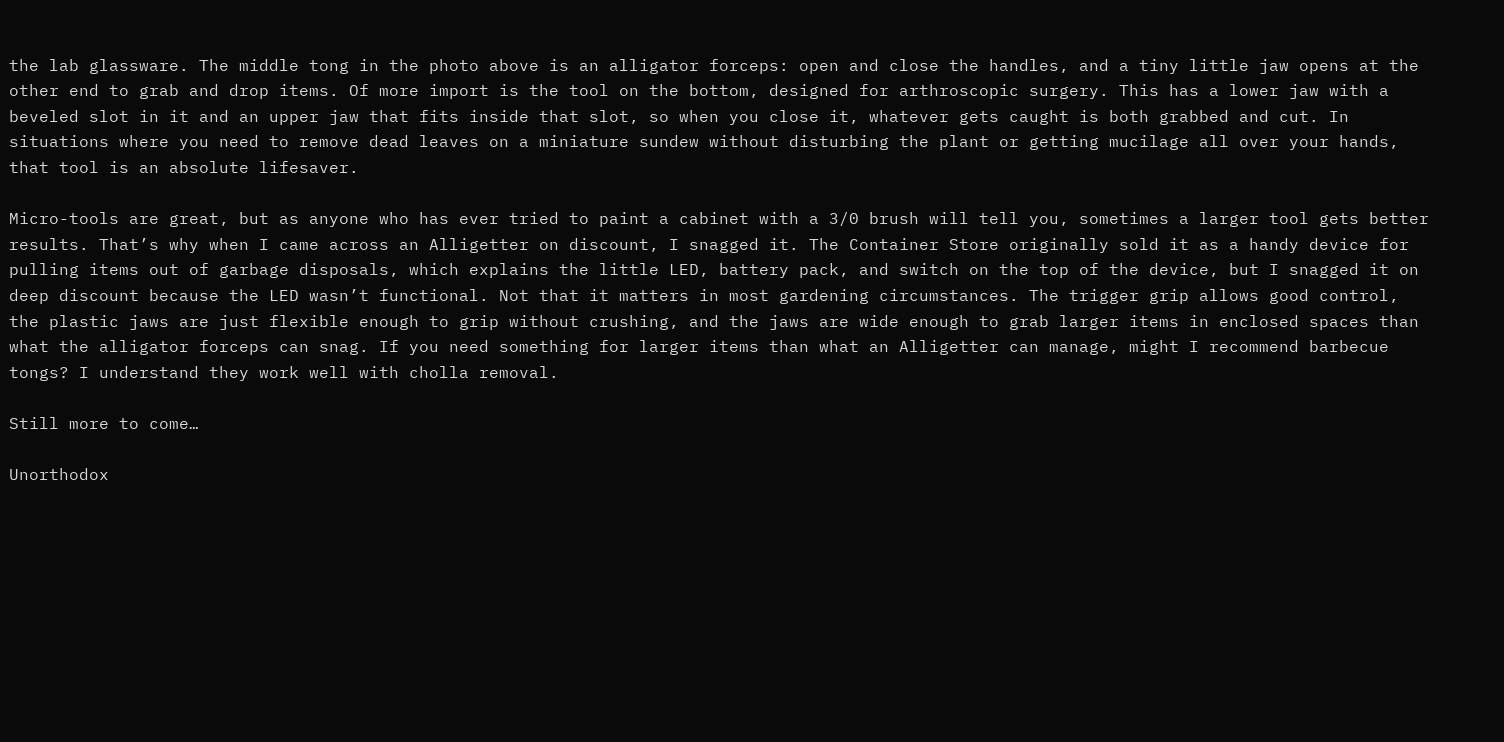the lab glassware. The middle tong in the photo above is an alligator forceps: open and close the handles, and a tiny little jaw opens at the other end to grab and drop items. Of more import is the tool on the bottom, designed for arthroscopic surgery. This has a lower jaw with a beveled slot in it and an upper jaw that fits inside that slot, so when you close it, whatever gets caught is both grabbed and cut. In situations where you need to remove dead leaves on a miniature sundew without disturbing the plant or getting mucilage all over your hands, that tool is an absolute lifesaver.

Micro-tools are great, but as anyone who has ever tried to paint a cabinet with a 3/0 brush will tell you, sometimes a larger tool gets better results. That’s why when I came across an Alligetter on discount, I snagged it. The Container Store originally sold it as a handy device for pulling items out of garbage disposals, which explains the little LED, battery pack, and switch on the top of the device, but I snagged it on deep discount because the LED wasn’t functional. Not that it matters in most gardening circumstances. The trigger grip allows good control, the plastic jaws are just flexible enough to grip without crushing, and the jaws are wide enough to grab larger items in enclosed spaces than what the alligator forceps can snag. If you need something for larger items than what an Alligetter can manage, might I recommend barbecue tongs? I understand they work well with cholla removal.

Still more to come…

Unorthodox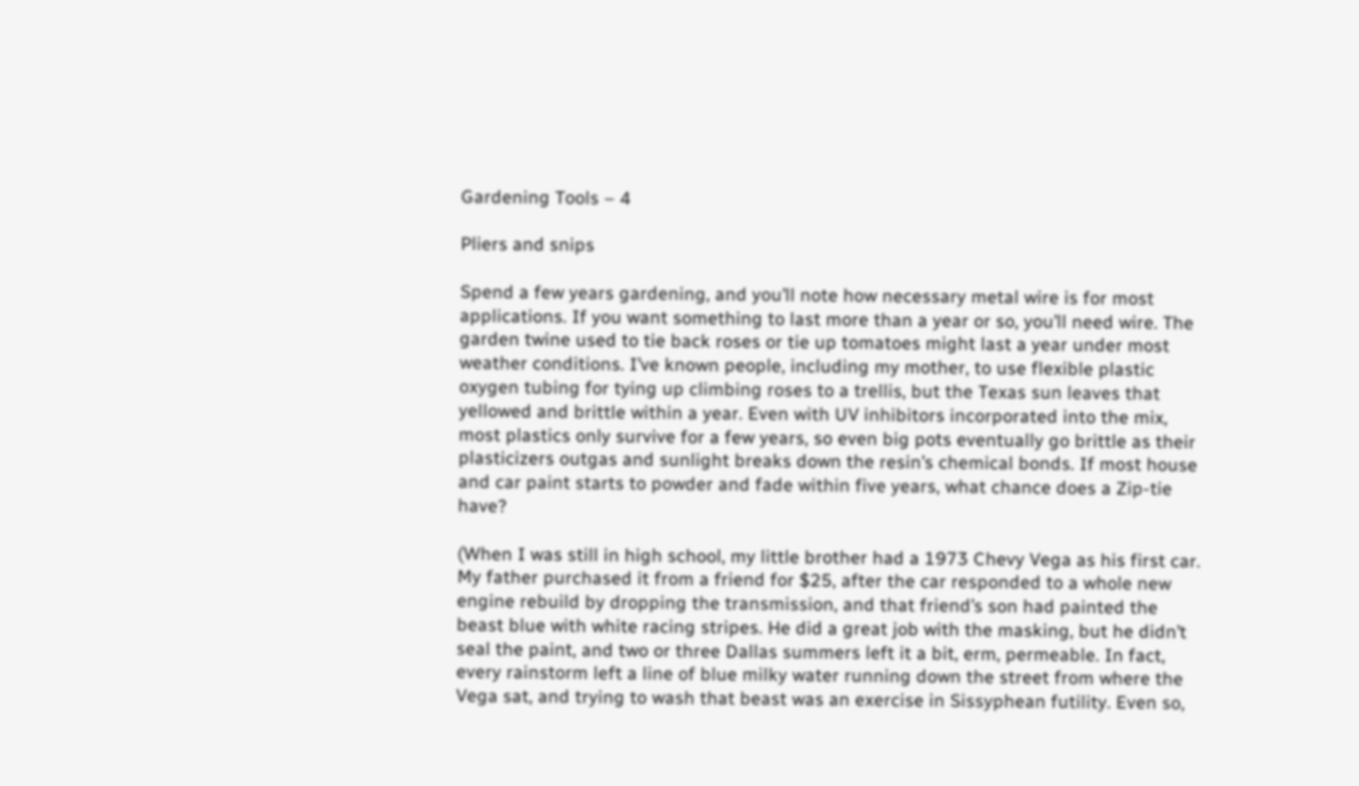Gardening Tools – 4

Pliers and snips

Spend a few years gardening, and you’ll note how necessary metal wire is for most applications. If you want something to last more than a year or so, you’ll need wire. The garden twine used to tie back roses or tie up tomatoes might last a year under most weather conditions. I’ve known people, including my mother, to use flexible plastic oxygen tubing for tying up climbing roses to a trellis, but the Texas sun leaves that yellowed and brittle within a year. Even with UV inhibitors incorporated into the mix, most plastics only survive for a few years, so even big pots eventually go brittle as their plasticizers outgas and sunlight breaks down the resin’s chemical bonds. If most house and car paint starts to powder and fade within five years, what chance does a Zip-tie have?

(When I was still in high school, my little brother had a 1973 Chevy Vega as his first car. My father purchased it from a friend for $25, after the car responded to a whole new engine rebuild by dropping the transmission, and that friend’s son had painted the beast blue with white racing stripes. He did a great job with the masking, but he didn’t seal the paint, and two or three Dallas summers left it a bit, erm, permeable. In fact, every rainstorm left a line of blue milky water running down the street from where the Vega sat, and trying to wash that beast was an exercise in Sissyphean futility. Even so,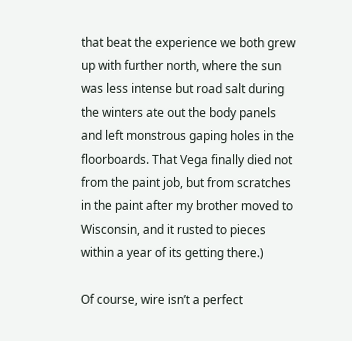that beat the experience we both grew up with further north, where the sun was less intense but road salt during the winters ate out the body panels and left monstrous gaping holes in the floorboards. That Vega finally died not from the paint job, but from scratches in the paint after my brother moved to Wisconsin, and it rusted to pieces within a year of its getting there.)

Of course, wire isn’t a perfect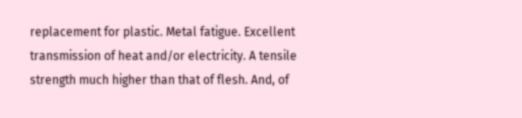replacement for plastic. Metal fatigue. Excellent transmission of heat and/or electricity. A tensile strength much higher than that of flesh. And, of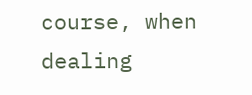course, when dealing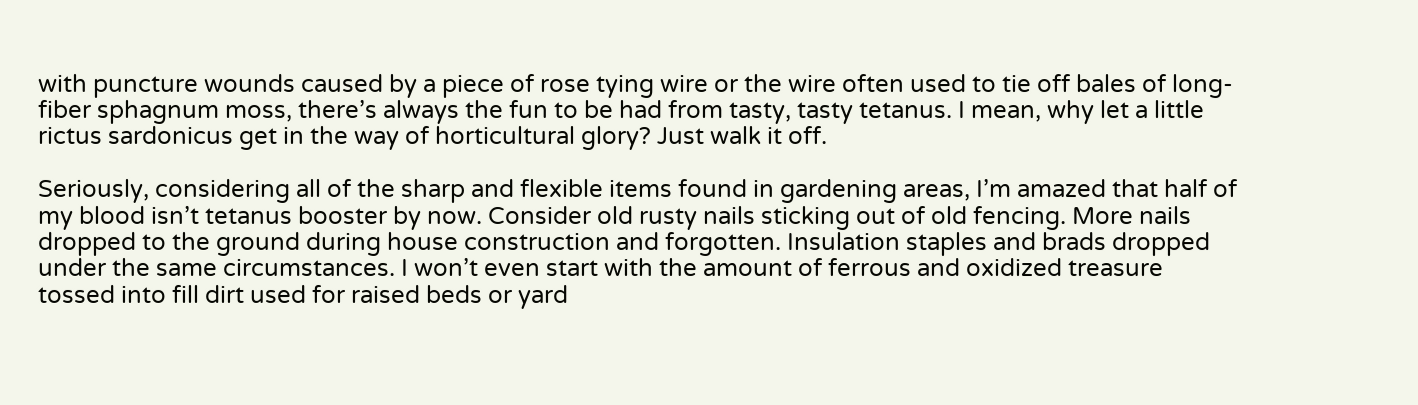with puncture wounds caused by a piece of rose tying wire or the wire often used to tie off bales of long-fiber sphagnum moss, there’s always the fun to be had from tasty, tasty tetanus. I mean, why let a little rictus sardonicus get in the way of horticultural glory? Just walk it off.

Seriously, considering all of the sharp and flexible items found in gardening areas, I’m amazed that half of my blood isn’t tetanus booster by now. Consider old rusty nails sticking out of old fencing. More nails dropped to the ground during house construction and forgotten. Insulation staples and brads dropped under the same circumstances. I won’t even start with the amount of ferrous and oxidized treasure tossed into fill dirt used for raised beds or yard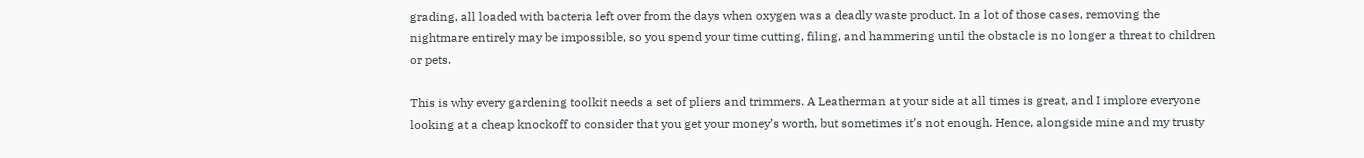grading, all loaded with bacteria left over from the days when oxygen was a deadly waste product. In a lot of those cases, removing the nightmare entirely may be impossible, so you spend your time cutting, filing, and hammering until the obstacle is no longer a threat to children or pets.

This is why every gardening toolkit needs a set of pliers and trimmers. A Leatherman at your side at all times is great, and I implore everyone looking at a cheap knockoff to consider that you get your money’s worth, but sometimes it’s not enough. Hence, alongside mine and my trusty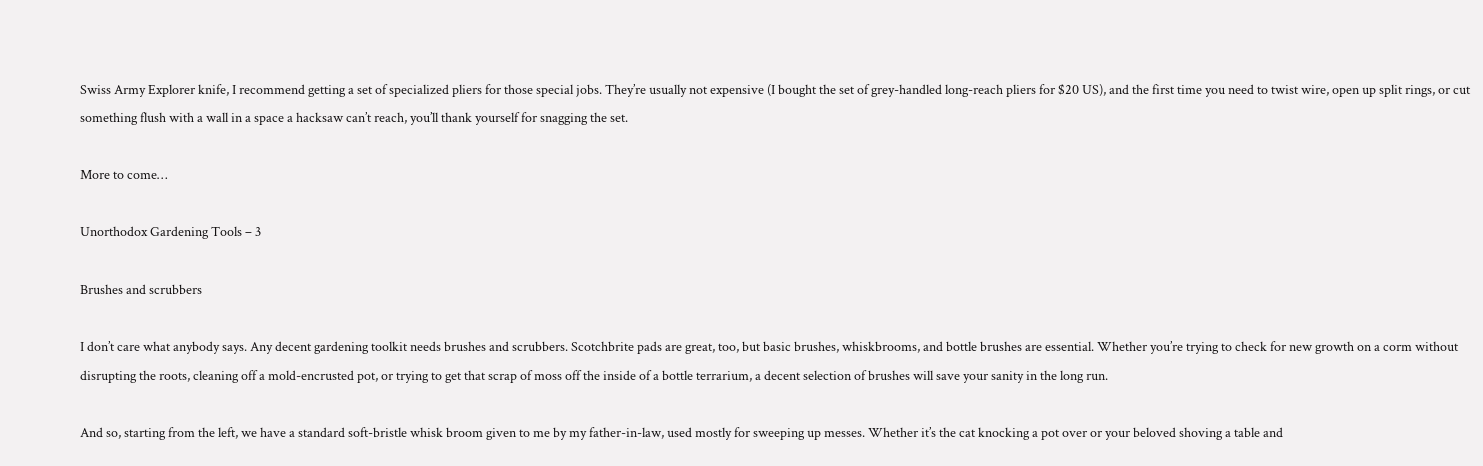Swiss Army Explorer knife, I recommend getting a set of specialized pliers for those special jobs. They’re usually not expensive (I bought the set of grey-handled long-reach pliers for $20 US), and the first time you need to twist wire, open up split rings, or cut something flush with a wall in a space a hacksaw can’t reach, you’ll thank yourself for snagging the set.

More to come…

Unorthodox Gardening Tools – 3

Brushes and scrubbers

I don’t care what anybody says. Any decent gardening toolkit needs brushes and scrubbers. Scotchbrite pads are great, too, but basic brushes, whiskbrooms, and bottle brushes are essential. Whether you’re trying to check for new growth on a corm without disrupting the roots, cleaning off a mold-encrusted pot, or trying to get that scrap of moss off the inside of a bottle terrarium, a decent selection of brushes will save your sanity in the long run.

And so, starting from the left, we have a standard soft-bristle whisk broom given to me by my father-in-law, used mostly for sweeping up messes. Whether it’s the cat knocking a pot over or your beloved shoving a table and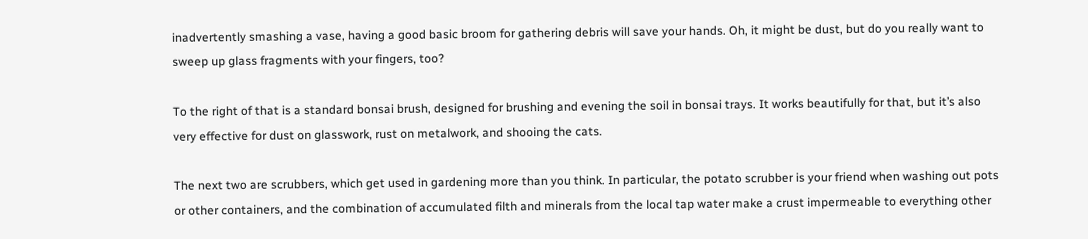inadvertently smashing a vase, having a good basic broom for gathering debris will save your hands. Oh, it might be dust, but do you really want to sweep up glass fragments with your fingers, too?

To the right of that is a standard bonsai brush, designed for brushing and evening the soil in bonsai trays. It works beautifully for that, but it’s also very effective for dust on glasswork, rust on metalwork, and shooing the cats.

The next two are scrubbers, which get used in gardening more than you think. In particular, the potato scrubber is your friend when washing out pots or other containers, and the combination of accumulated filth and minerals from the local tap water make a crust impermeable to everything other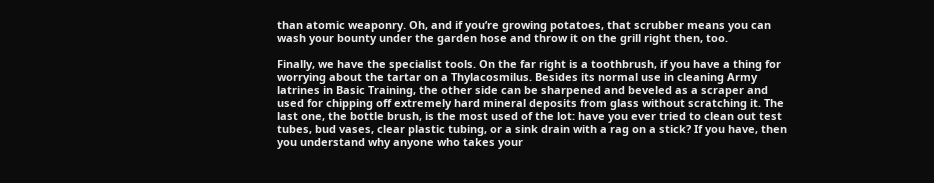than atomic weaponry. Oh, and if you’re growing potatoes, that scrubber means you can wash your bounty under the garden hose and throw it on the grill right then, too.

Finally, we have the specialist tools. On the far right is a toothbrush, if you have a thing for worrying about the tartar on a Thylacosmilus. Besides its normal use in cleaning Army latrines in Basic Training, the other side can be sharpened and beveled as a scraper and used for chipping off extremely hard mineral deposits from glass without scratching it. The last one, the bottle brush, is the most used of the lot: have you ever tried to clean out test tubes, bud vases, clear plastic tubing, or a sink drain with a rag on a stick? If you have, then you understand why anyone who takes your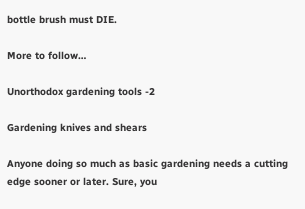bottle brush must DIE.

More to follow…

Unorthodox gardening tools -2

Gardening knives and shears

Anyone doing so much as basic gardening needs a cutting edge sooner or later. Sure, you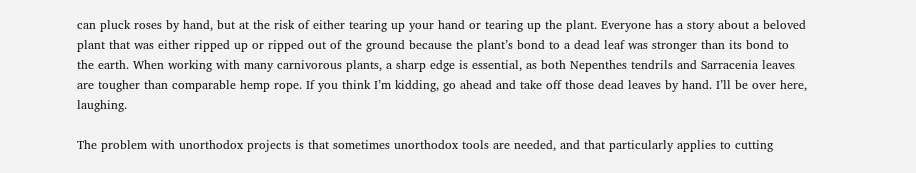can pluck roses by hand, but at the risk of either tearing up your hand or tearing up the plant. Everyone has a story about a beloved plant that was either ripped up or ripped out of the ground because the plant’s bond to a dead leaf was stronger than its bond to the earth. When working with many carnivorous plants, a sharp edge is essential, as both Nepenthes tendrils and Sarracenia leaves are tougher than comparable hemp rope. If you think I’m kidding, go ahead and take off those dead leaves by hand. I’ll be over here, laughing.

The problem with unorthodox projects is that sometimes unorthodox tools are needed, and that particularly applies to cutting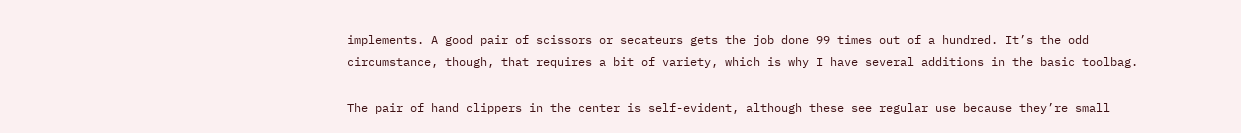implements. A good pair of scissors or secateurs gets the job done 99 times out of a hundred. It’s the odd circumstance, though, that requires a bit of variety, which is why I have several additions in the basic toolbag.

The pair of hand clippers in the center is self-evident, although these see regular use because they’re small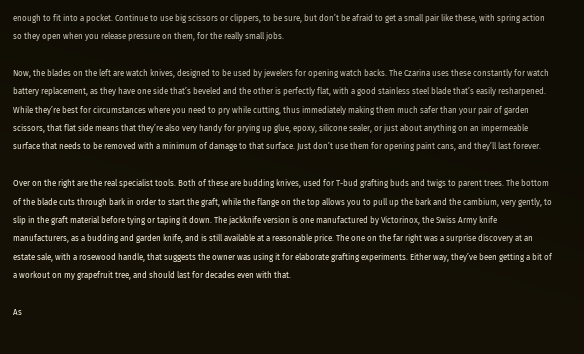enough to fit into a pocket. Continue to use big scissors or clippers, to be sure, but don’t be afraid to get a small pair like these, with spring action so they open when you release pressure on them, for the really small jobs.

Now, the blades on the left are watch knives, designed to be used by jewelers for opening watch backs. The Czarina uses these constantly for watch battery replacement, as they have one side that’s beveled and the other is perfectly flat, with a good stainless steel blade that’s easily resharpened. While they’re best for circumstances where you need to pry while cutting, thus immediately making them much safer than your pair of garden scissors, that flat side means that they’re also very handy for prying up glue, epoxy, silicone sealer, or just about anything on an impermeable surface that needs to be removed with a minimum of damage to that surface. Just don’t use them for opening paint cans, and they’ll last forever.

Over on the right are the real specialist tools. Both of these are budding knives, used for T-bud grafting buds and twigs to parent trees. The bottom of the blade cuts through bark in order to start the graft, while the flange on the top allows you to pull up the bark and the cambium, very gently, to slip in the graft material before tying or taping it down. The jackknife version is one manufactured by Victorinox, the Swiss Army knife manufacturers, as a budding and garden knife, and is still available at a reasonable price. The one on the far right was a surprise discovery at an estate sale, with a rosewood handle, that suggests the owner was using it for elaborate grafting experiments. Either way, they’ve been getting a bit of a workout on my grapefruit tree, and should last for decades even with that.

As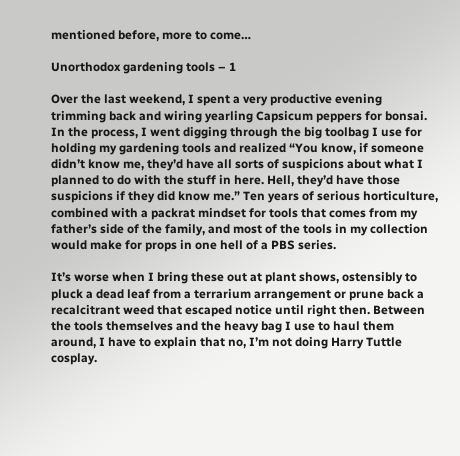mentioned before, more to come…

Unorthodox gardening tools – 1

Over the last weekend, I spent a very productive evening trimming back and wiring yearling Capsicum peppers for bonsai. In the process, I went digging through the big toolbag I use for holding my gardening tools and realized “You know, if someone didn’t know me, they’d have all sorts of suspicions about what I planned to do with the stuff in here. Hell, they’d have those suspicions if they did know me.” Ten years of serious horticulture, combined with a packrat mindset for tools that comes from my father’s side of the family, and most of the tools in my collection would make for props in one hell of a PBS series.

It’s worse when I bring these out at plant shows, ostensibly to pluck a dead leaf from a terrarium arrangement or prune back a recalcitrant weed that escaped notice until right then. Between the tools themselves and the heavy bag I use to haul them around, I have to explain that no, I’m not doing Harry Tuttle cosplay.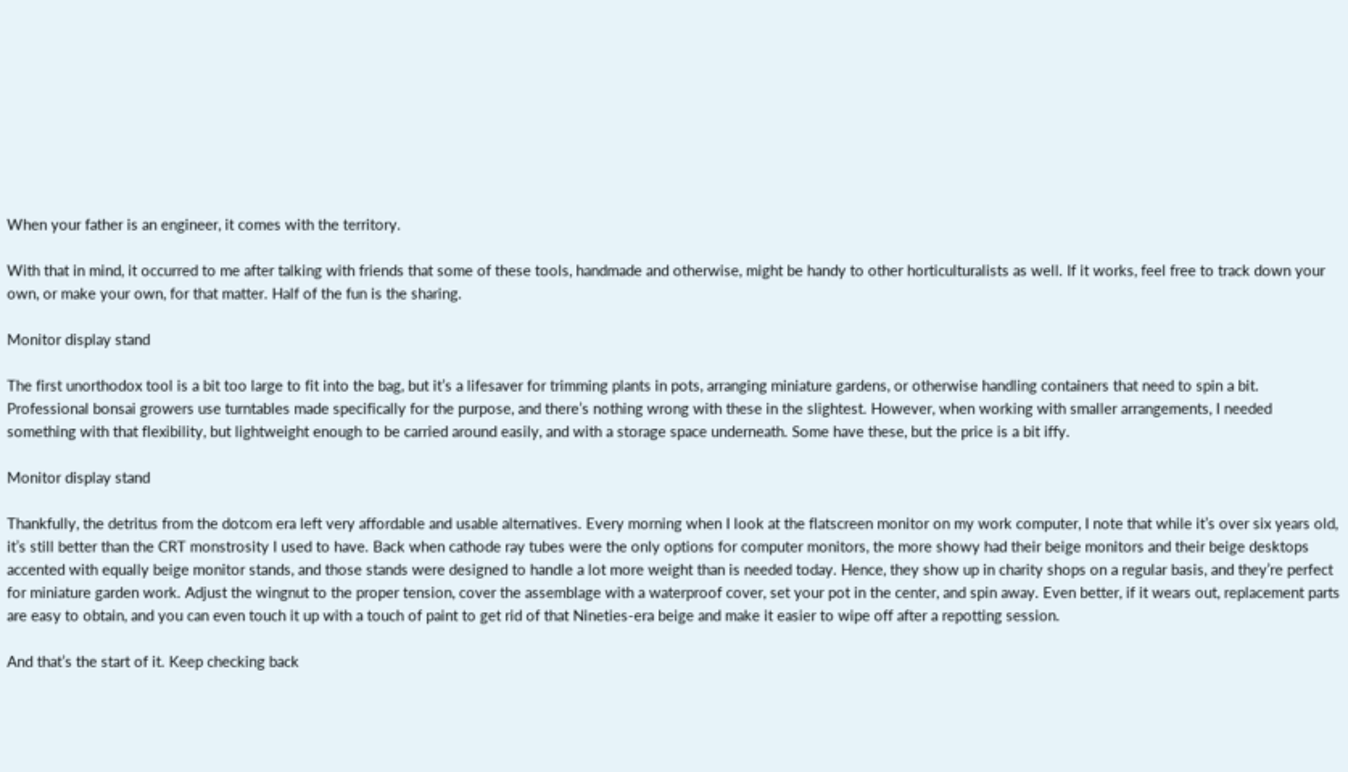When your father is an engineer, it comes with the territory.

With that in mind, it occurred to me after talking with friends that some of these tools, handmade and otherwise, might be handy to other horticulturalists as well. If it works, feel free to track down your own, or make your own, for that matter. Half of the fun is the sharing.

Monitor display stand

The first unorthodox tool is a bit too large to fit into the bag, but it’s a lifesaver for trimming plants in pots, arranging miniature gardens, or otherwise handling containers that need to spin a bit. Professional bonsai growers use turntables made specifically for the purpose, and there’s nothing wrong with these in the slightest. However, when working with smaller arrangements, I needed something with that flexibility, but lightweight enough to be carried around easily, and with a storage space underneath. Some have these, but the price is a bit iffy.

Monitor display stand

Thankfully, the detritus from the dotcom era left very affordable and usable alternatives. Every morning when I look at the flatscreen monitor on my work computer, I note that while it’s over six years old, it’s still better than the CRT monstrosity I used to have. Back when cathode ray tubes were the only options for computer monitors, the more showy had their beige monitors and their beige desktops accented with equally beige monitor stands, and those stands were designed to handle a lot more weight than is needed today. Hence, they show up in charity shops on a regular basis, and they’re perfect for miniature garden work. Adjust the wingnut to the proper tension, cover the assemblage with a waterproof cover, set your pot in the center, and spin away. Even better, if it wears out, replacement parts are easy to obtain, and you can even touch it up with a touch of paint to get rid of that Nineties-era beige and make it easier to wipe off after a repotting session.

And that’s the start of it. Keep checking back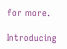for more.

Introducing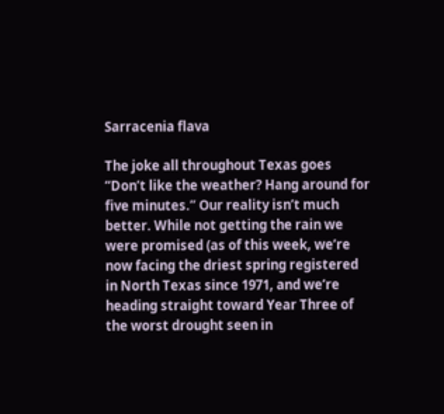Sarracenia flava

The joke all throughout Texas goes “Don’t like the weather? Hang around for five minutes.” Our reality isn’t much better. While not getting the rain we were promised (as of this week, we’re now facing the driest spring registered in North Texas since 1971, and we’re heading straight toward Year Three of the worst drought seen in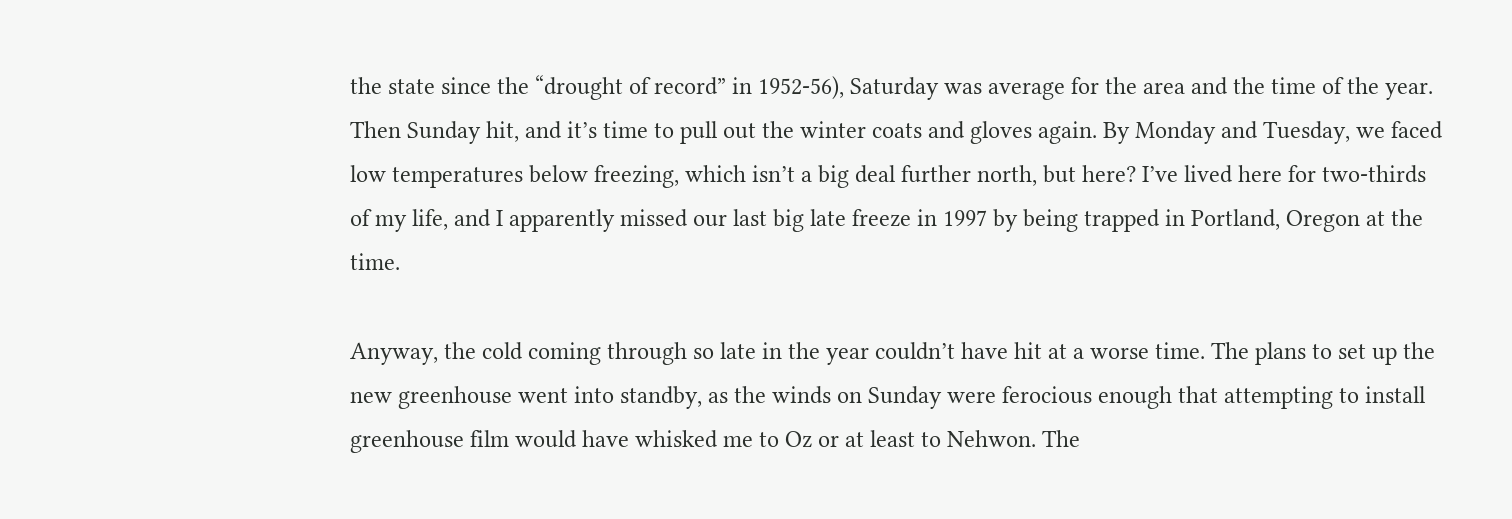the state since the “drought of record” in 1952-56), Saturday was average for the area and the time of the year. Then Sunday hit, and it’s time to pull out the winter coats and gloves again. By Monday and Tuesday, we faced low temperatures below freezing, which isn’t a big deal further north, but here? I’ve lived here for two-thirds of my life, and I apparently missed our last big late freeze in 1997 by being trapped in Portland, Oregon at the time.

Anyway, the cold coming through so late in the year couldn’t have hit at a worse time. The plans to set up the new greenhouse went into standby, as the winds on Sunday were ferocious enough that attempting to install greenhouse film would have whisked me to Oz or at least to Nehwon. The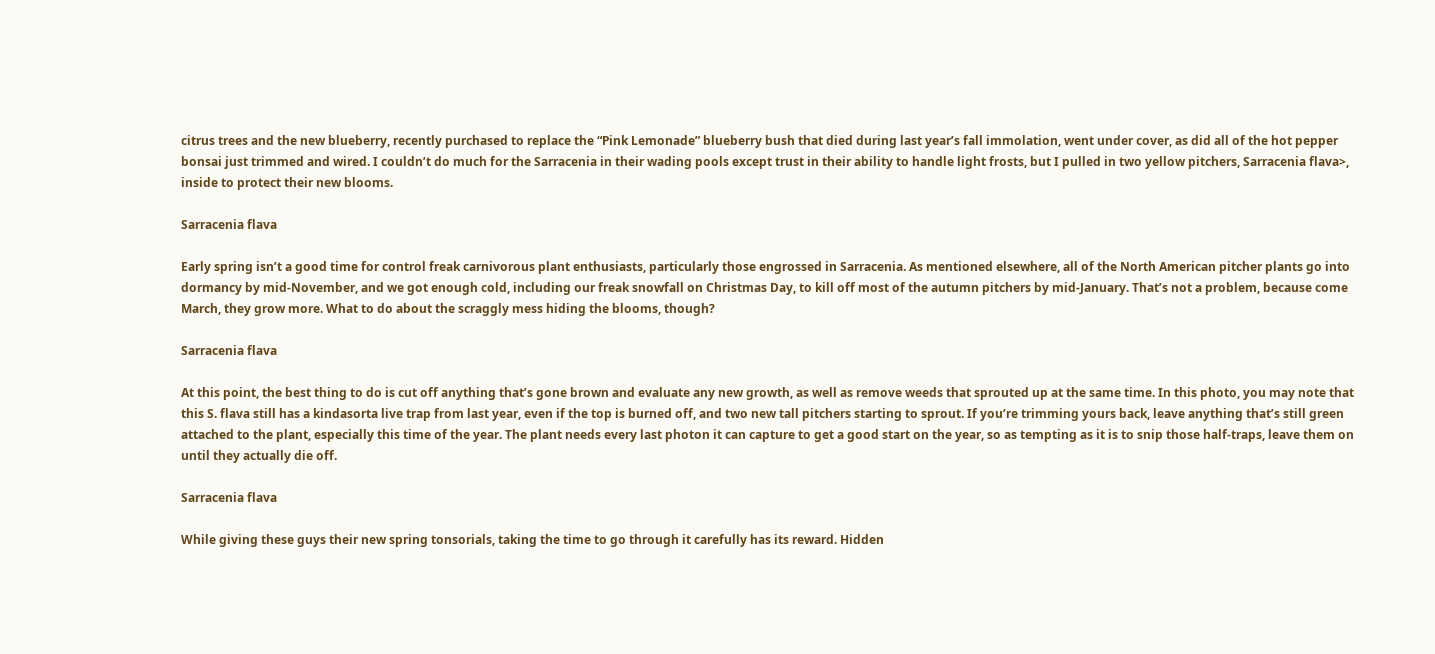citrus trees and the new blueberry, recently purchased to replace the “Pink Lemonade” blueberry bush that died during last year’s fall immolation, went under cover, as did all of the hot pepper bonsai just trimmed and wired. I couldn’t do much for the Sarracenia in their wading pools except trust in their ability to handle light frosts, but I pulled in two yellow pitchers, Sarracenia flava>, inside to protect their new blooms.

Sarracenia flava

Early spring isn’t a good time for control freak carnivorous plant enthusiasts, particularly those engrossed in Sarracenia. As mentioned elsewhere, all of the North American pitcher plants go into dormancy by mid-November, and we got enough cold, including our freak snowfall on Christmas Day, to kill off most of the autumn pitchers by mid-January. That’s not a problem, because come March, they grow more. What to do about the scraggly mess hiding the blooms, though?

Sarracenia flava

At this point, the best thing to do is cut off anything that’s gone brown and evaluate any new growth, as well as remove weeds that sprouted up at the same time. In this photo, you may note that this S. flava still has a kindasorta live trap from last year, even if the top is burned off, and two new tall pitchers starting to sprout. If you’re trimming yours back, leave anything that’s still green attached to the plant, especially this time of the year. The plant needs every last photon it can capture to get a good start on the year, so as tempting as it is to snip those half-traps, leave them on until they actually die off.

Sarracenia flava

While giving these guys their new spring tonsorials, taking the time to go through it carefully has its reward. Hidden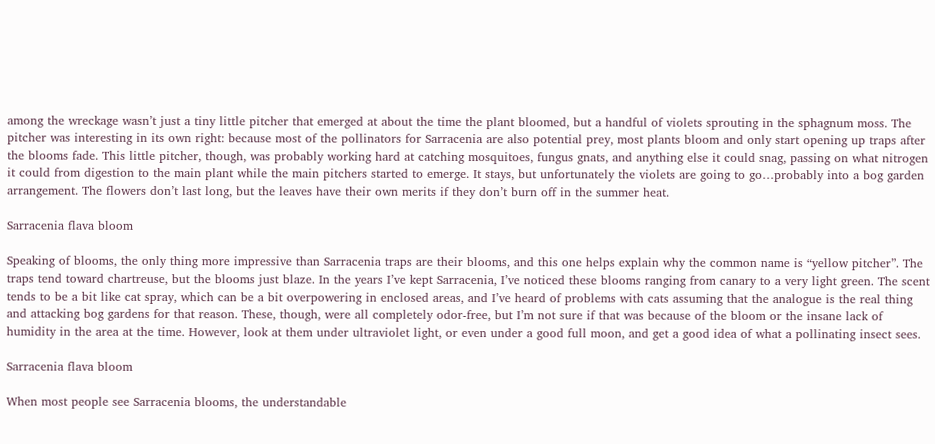among the wreckage wasn’t just a tiny little pitcher that emerged at about the time the plant bloomed, but a handful of violets sprouting in the sphagnum moss. The pitcher was interesting in its own right: because most of the pollinators for Sarracenia are also potential prey, most plants bloom and only start opening up traps after the blooms fade. This little pitcher, though, was probably working hard at catching mosquitoes, fungus gnats, and anything else it could snag, passing on what nitrogen it could from digestion to the main plant while the main pitchers started to emerge. It stays, but unfortunately the violets are going to go…probably into a bog garden arrangement. The flowers don’t last long, but the leaves have their own merits if they don’t burn off in the summer heat.

Sarracenia flava bloom

Speaking of blooms, the only thing more impressive than Sarracenia traps are their blooms, and this one helps explain why the common name is “yellow pitcher”. The traps tend toward chartreuse, but the blooms just blaze. In the years I’ve kept Sarracenia, I’ve noticed these blooms ranging from canary to a very light green. The scent tends to be a bit like cat spray, which can be a bit overpowering in enclosed areas, and I’ve heard of problems with cats assuming that the analogue is the real thing and attacking bog gardens for that reason. These, though, were all completely odor-free, but I’m not sure if that was because of the bloom or the insane lack of humidity in the area at the time. However, look at them under ultraviolet light, or even under a good full moon, and get a good idea of what a pollinating insect sees.

Sarracenia flava bloom

When most people see Sarracenia blooms, the understandable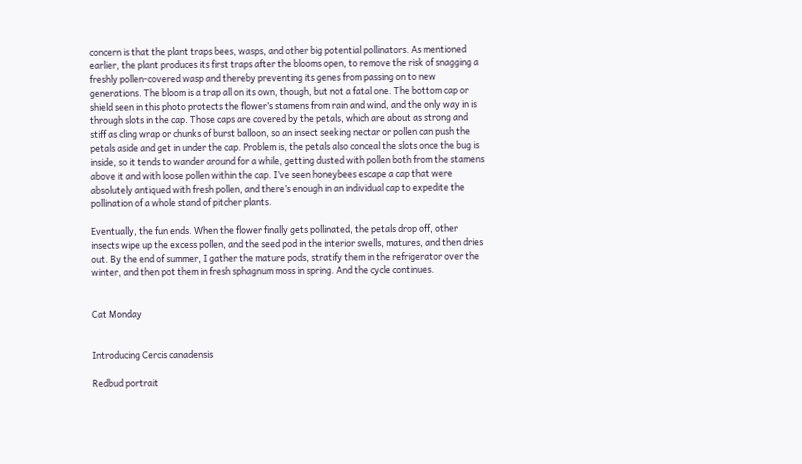concern is that the plant traps bees, wasps, and other big potential pollinators. As mentioned earlier, the plant produces its first traps after the blooms open, to remove the risk of snagging a freshly pollen-covered wasp and thereby preventing its genes from passing on to new generations. The bloom is a trap all on its own, though, but not a fatal one. The bottom cap or shield seen in this photo protects the flower’s stamens from rain and wind, and the only way in is through slots in the cap. Those caps are covered by the petals, which are about as strong and stiff as cling wrap or chunks of burst balloon, so an insect seeking nectar or pollen can push the petals aside and get in under the cap. Problem is, the petals also conceal the slots once the bug is inside, so it tends to wander around for a while, getting dusted with pollen both from the stamens above it and with loose pollen within the cap. I’ve seen honeybees escape a cap that were absolutely antiqued with fresh pollen, and there’s enough in an individual cap to expedite the pollination of a whole stand of pitcher plants.

Eventually, the fun ends. When the flower finally gets pollinated, the petals drop off, other insects wipe up the excess pollen, and the seed pod in the interior swells, matures, and then dries out. By the end of summer, I gather the mature pods, stratify them in the refrigerator over the winter, and then pot them in fresh sphagnum moss in spring. And the cycle continues.


Cat Monday


Introducing Cercis canadensis

Redbud portrait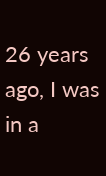26 years ago, I was in a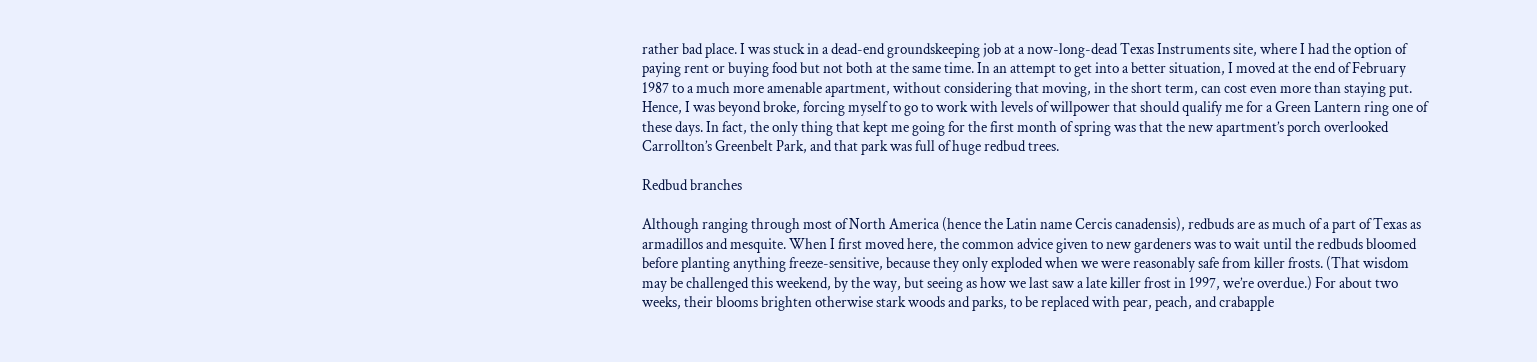rather bad place. I was stuck in a dead-end groundskeeping job at a now-long-dead Texas Instruments site, where I had the option of paying rent or buying food but not both at the same time. In an attempt to get into a better situation, I moved at the end of February 1987 to a much more amenable apartment, without considering that moving, in the short term, can cost even more than staying put. Hence, I was beyond broke, forcing myself to go to work with levels of willpower that should qualify me for a Green Lantern ring one of these days. In fact, the only thing that kept me going for the first month of spring was that the new apartment’s porch overlooked Carrollton’s Greenbelt Park, and that park was full of huge redbud trees.

Redbud branches

Although ranging through most of North America (hence the Latin name Cercis canadensis), redbuds are as much of a part of Texas as armadillos and mesquite. When I first moved here, the common advice given to new gardeners was to wait until the redbuds bloomed before planting anything freeze-sensitive, because they only exploded when we were reasonably safe from killer frosts. (That wisdom may be challenged this weekend, by the way, but seeing as how we last saw a late killer frost in 1997, we’re overdue.) For about two weeks, their blooms brighten otherwise stark woods and parks, to be replaced with pear, peach, and crabapple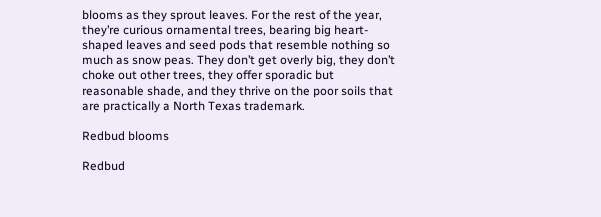blooms as they sprout leaves. For the rest of the year, they’re curious ornamental trees, bearing big heart-shaped leaves and seed pods that resemble nothing so much as snow peas. They don’t get overly big, they don’t choke out other trees, they offer sporadic but reasonable shade, and they thrive on the poor soils that are practically a North Texas trademark.

Redbud blooms

Redbud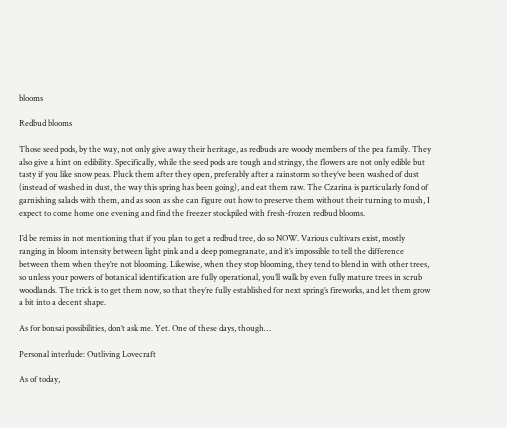blooms

Redbud blooms

Those seed pods, by the way, not only give away their heritage, as redbuds are woody members of the pea family. They also give a hint on edibility. Specifically, while the seed pods are tough and stringy, the flowers are not only edible but tasty if you like snow peas. Pluck them after they open, preferably after a rainstorm so they’ve been washed of dust (instead of washed in dust, the way this spring has been going), and eat them raw. The Czarina is particularly fond of garnishing salads with them, and as soon as she can figure out how to preserve them without their turning to mush, I expect to come home one evening and find the freezer stockpiled with fresh-frozen redbud blooms.

I’d be remiss in not mentioning that if you plan to get a redbud tree, do so NOW. Various cultivars exist, mostly ranging in bloom intensity between light pink and a deep pomegranate, and it’s impossible to tell the difference between them when they’re not blooming. Likewise, when they stop blooming, they tend to blend in with other trees, so unless your powers of botanical identification are fully operational, you’ll walk by even fully mature trees in scrub woodlands. The trick is to get them now, so that they’re fully established for next spring’s fireworks, and let them grow a bit into a decent shape.

As for bonsai possibilities, don’t ask me. Yet. One of these days, though…

Personal interlude: Outliving Lovecraft

As of today,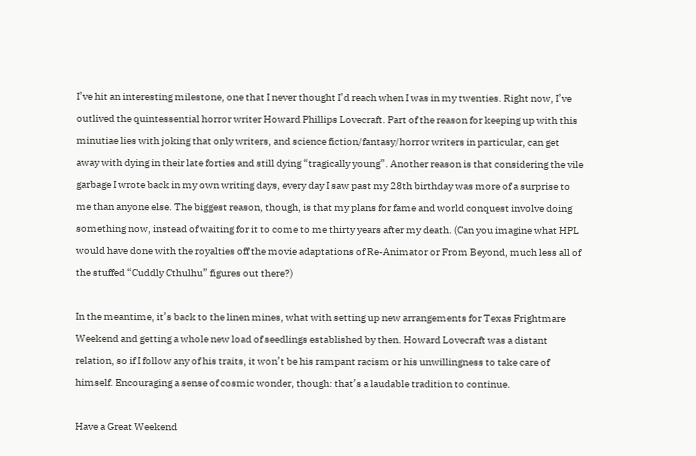I’ve hit an interesting milestone, one that I never thought I’d reach when I was in my twenties. Right now, I’ve outlived the quintessential horror writer Howard Phillips Lovecraft. Part of the reason for keeping up with this minutiae lies with joking that only writers, and science fiction/fantasy/horror writers in particular, can get away with dying in their late forties and still dying “tragically young”. Another reason is that considering the vile garbage I wrote back in my own writing days, every day I saw past my 28th birthday was more of a surprise to me than anyone else. The biggest reason, though, is that my plans for fame and world conquest involve doing something now, instead of waiting for it to come to me thirty years after my death. (Can you imagine what HPL would have done with the royalties off the movie adaptations of Re-Animator or From Beyond, much less all of the stuffed “Cuddly Cthulhu” figures out there?)

In the meantime, it’s back to the linen mines, what with setting up new arrangements for Texas Frightmare Weekend and getting a whole new load of seedlings established by then. Howard Lovecraft was a distant relation, so if I follow any of his traits, it won’t be his rampant racism or his unwillingness to take care of himself. Encouraging a sense of cosmic wonder, though: that’s a laudable tradition to continue.

Have a Great Weekend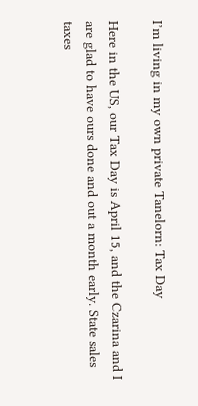I’m living in my own private Tanelorn: Tax Day

Here in the US, our Tax Day is April 15, and the Czarina and I are glad to have ours done and out a month early. State sales taxes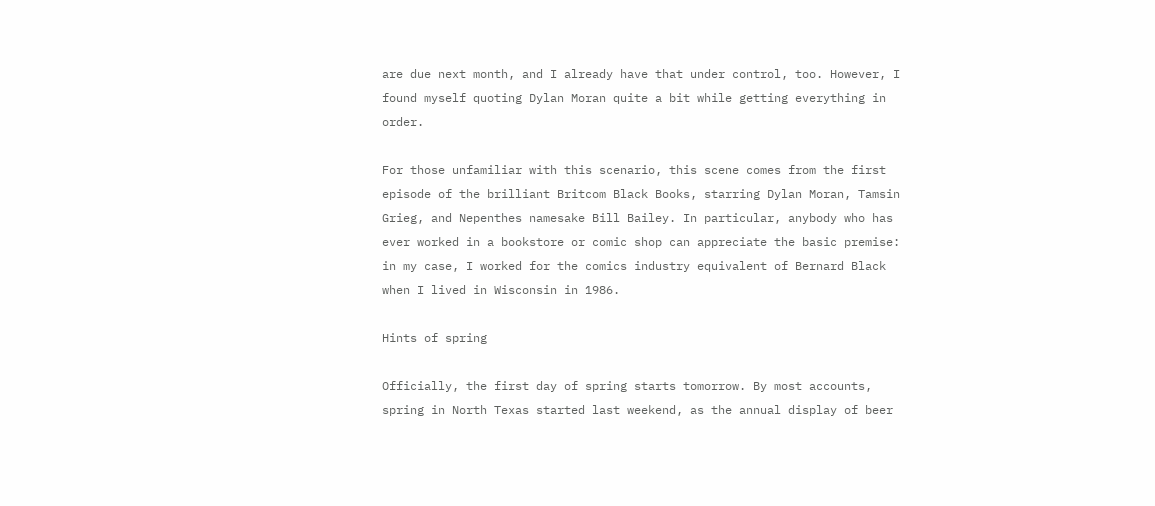are due next month, and I already have that under control, too. However, I found myself quoting Dylan Moran quite a bit while getting everything in order.

For those unfamiliar with this scenario, this scene comes from the first episode of the brilliant Britcom Black Books, starring Dylan Moran, Tamsin Grieg, and Nepenthes namesake Bill Bailey. In particular, anybody who has ever worked in a bookstore or comic shop can appreciate the basic premise: in my case, I worked for the comics industry equivalent of Bernard Black when I lived in Wisconsin in 1986.

Hints of spring

Officially, the first day of spring starts tomorrow. By most accounts, spring in North Texas started last weekend, as the annual display of beer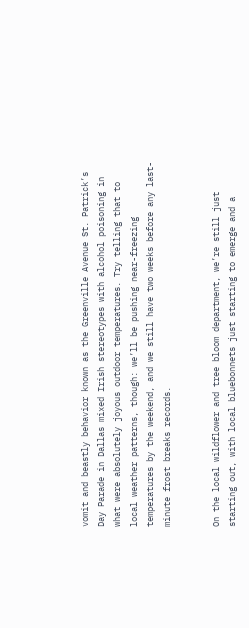vomit and beastly behavior known as the Greenville Avenue St. Patrick’s Day Parade in Dallas mixed Irish stereotypes with alcohol poisoning in what were absolutely joyous outdoor temperatures. Try telling that to local weather patterns, though: we’ll be pushing near-freezing temperatures by the weekend, and we still have two weeks before any last-minute frost breaks records.


On the local wildflower and tree bloom department, we’re still just starting out, with local bluebonnets just starting to emerge and a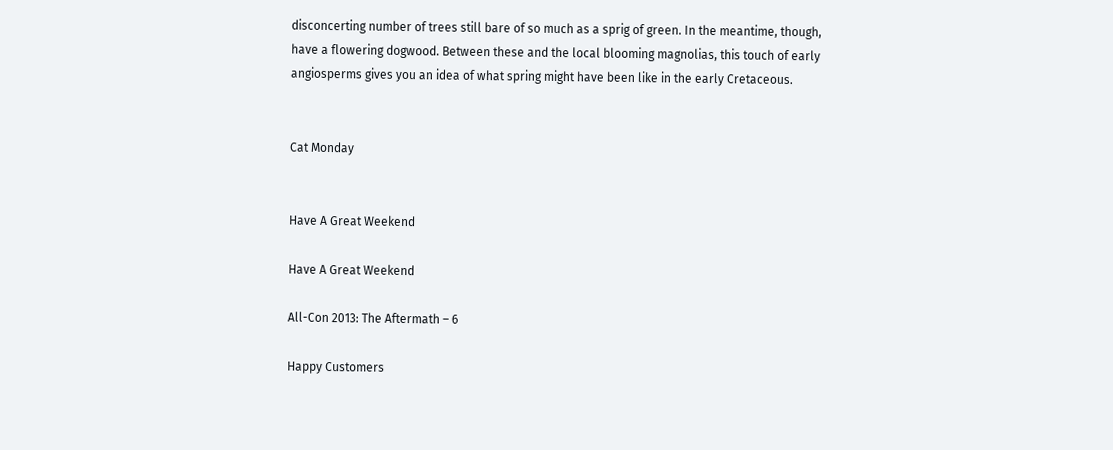disconcerting number of trees still bare of so much as a sprig of green. In the meantime, though, have a flowering dogwood. Between these and the local blooming magnolias, this touch of early angiosperms gives you an idea of what spring might have been like in the early Cretaceous.


Cat Monday


Have A Great Weekend

Have A Great Weekend

All-Con 2013: The Aftermath – 6

Happy Customers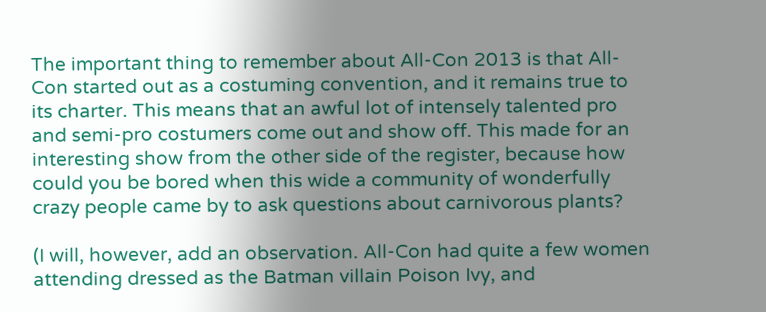The important thing to remember about All-Con 2013 is that All-Con started out as a costuming convention, and it remains true to its charter. This means that an awful lot of intensely talented pro and semi-pro costumers come out and show off. This made for an interesting show from the other side of the register, because how could you be bored when this wide a community of wonderfully crazy people came by to ask questions about carnivorous plants?

(I will, however, add an observation. All-Con had quite a few women attending dressed as the Batman villain Poison Ivy, and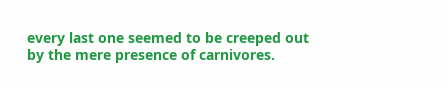every last one seemed to be creeped out by the mere presence of carnivores.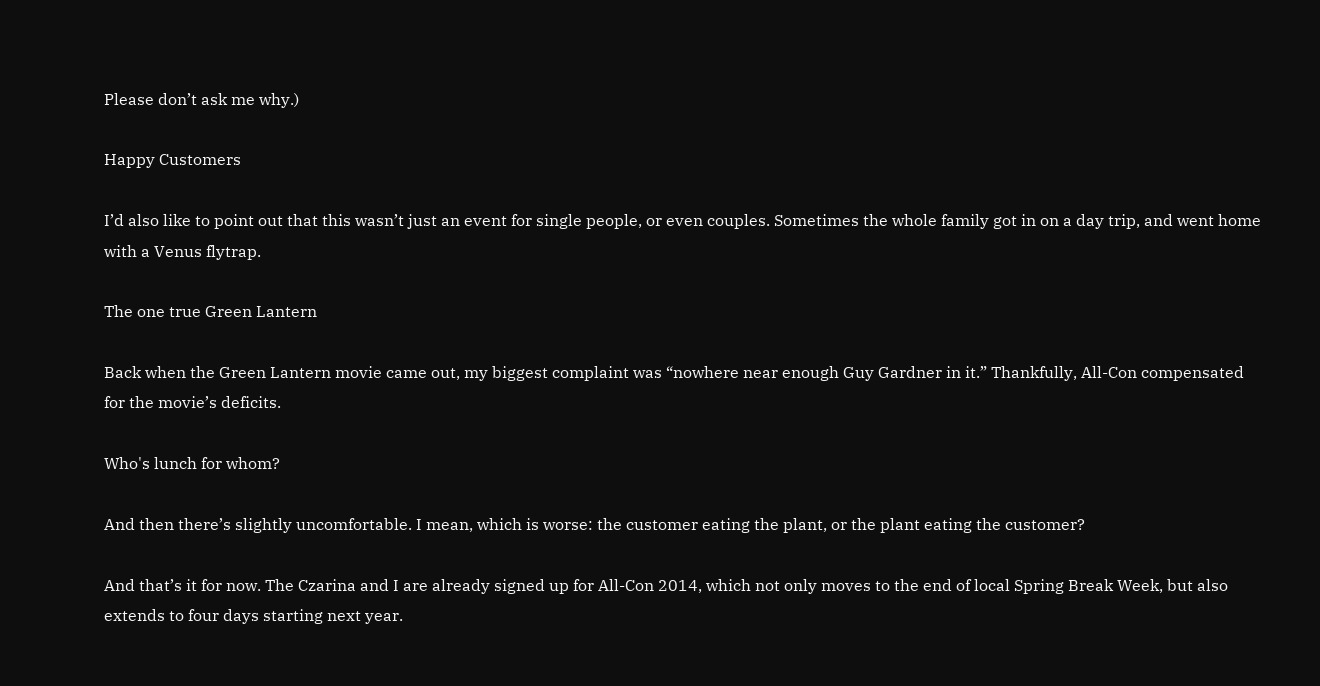Please don’t ask me why.)

Happy Customers

I’d also like to point out that this wasn’t just an event for single people, or even couples. Sometimes the whole family got in on a day trip, and went home with a Venus flytrap.

The one true Green Lantern

Back when the Green Lantern movie came out, my biggest complaint was “nowhere near enough Guy Gardner in it.” Thankfully, All-Con compensated for the movie’s deficits.

Who's lunch for whom?

And then there’s slightly uncomfortable. I mean, which is worse: the customer eating the plant, or the plant eating the customer?

And that’s it for now. The Czarina and I are already signed up for All-Con 2014, which not only moves to the end of local Spring Break Week, but also extends to four days starting next year.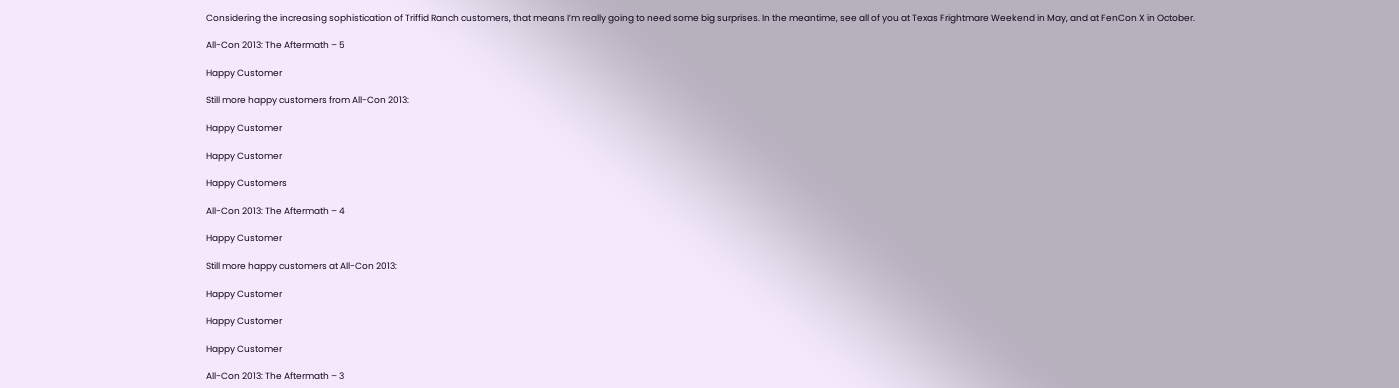Considering the increasing sophistication of Triffid Ranch customers, that means I’m really going to need some big surprises. In the meantime, see all of you at Texas Frightmare Weekend in May, and at FenCon X in October.

All-Con 2013: The Aftermath – 5

Happy Customer

Still more happy customers from All-Con 2013:

Happy Customer

Happy Customer

Happy Customers

All-Con 2013: The Aftermath – 4

Happy Customer

Still more happy customers at All-Con 2013:

Happy Customer

Happy Customer

Happy Customer

All-Con 2013: The Aftermath – 3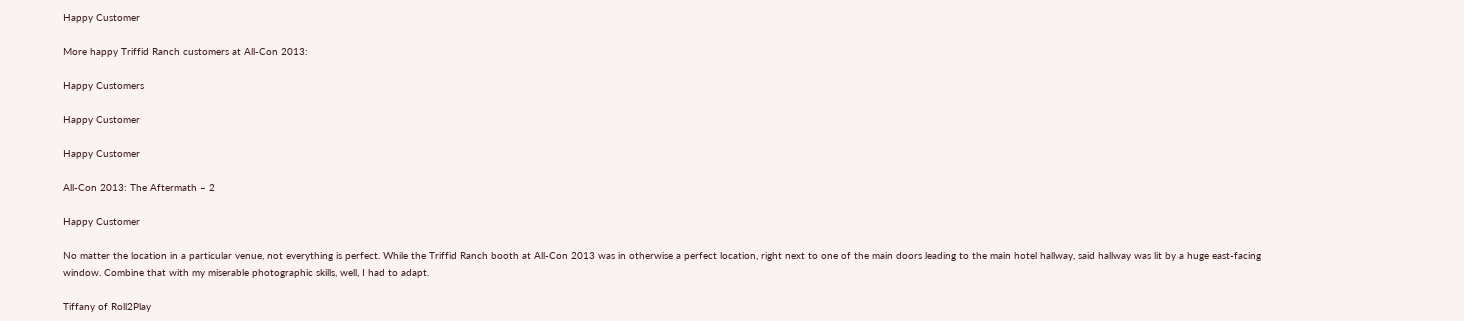Happy Customer

More happy Triffid Ranch customers at All-Con 2013:

Happy Customers

Happy Customer

Happy Customer

All-Con 2013: The Aftermath – 2

Happy Customer

No matter the location in a particular venue, not everything is perfect. While the Triffid Ranch booth at All-Con 2013 was in otherwise a perfect location, right next to one of the main doors leading to the main hotel hallway, said hallway was lit by a huge east-facing window. Combine that with my miserable photographic skills, well, I had to adapt.

Tiffany of Roll2Play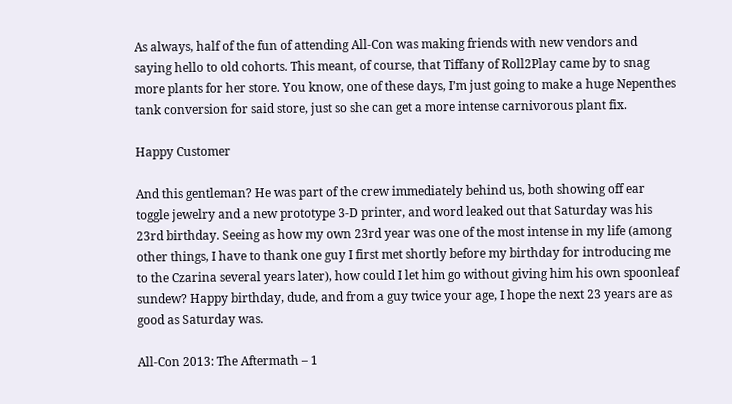As always, half of the fun of attending All-Con was making friends with new vendors and saying hello to old cohorts. This meant, of course, that Tiffany of Roll2Play came by to snag more plants for her store. You know, one of these days, I’m just going to make a huge Nepenthes tank conversion for said store, just so she can get a more intense carnivorous plant fix.

Happy Customer

And this gentleman? He was part of the crew immediately behind us, both showing off ear toggle jewelry and a new prototype 3-D printer, and word leaked out that Saturday was his 23rd birthday. Seeing as how my own 23rd year was one of the most intense in my life (among other things, I have to thank one guy I first met shortly before my birthday for introducing me to the Czarina several years later), how could I let him go without giving him his own spoonleaf sundew? Happy birthday, dude, and from a guy twice your age, I hope the next 23 years are as good as Saturday was.

All-Con 2013: The Aftermath – 1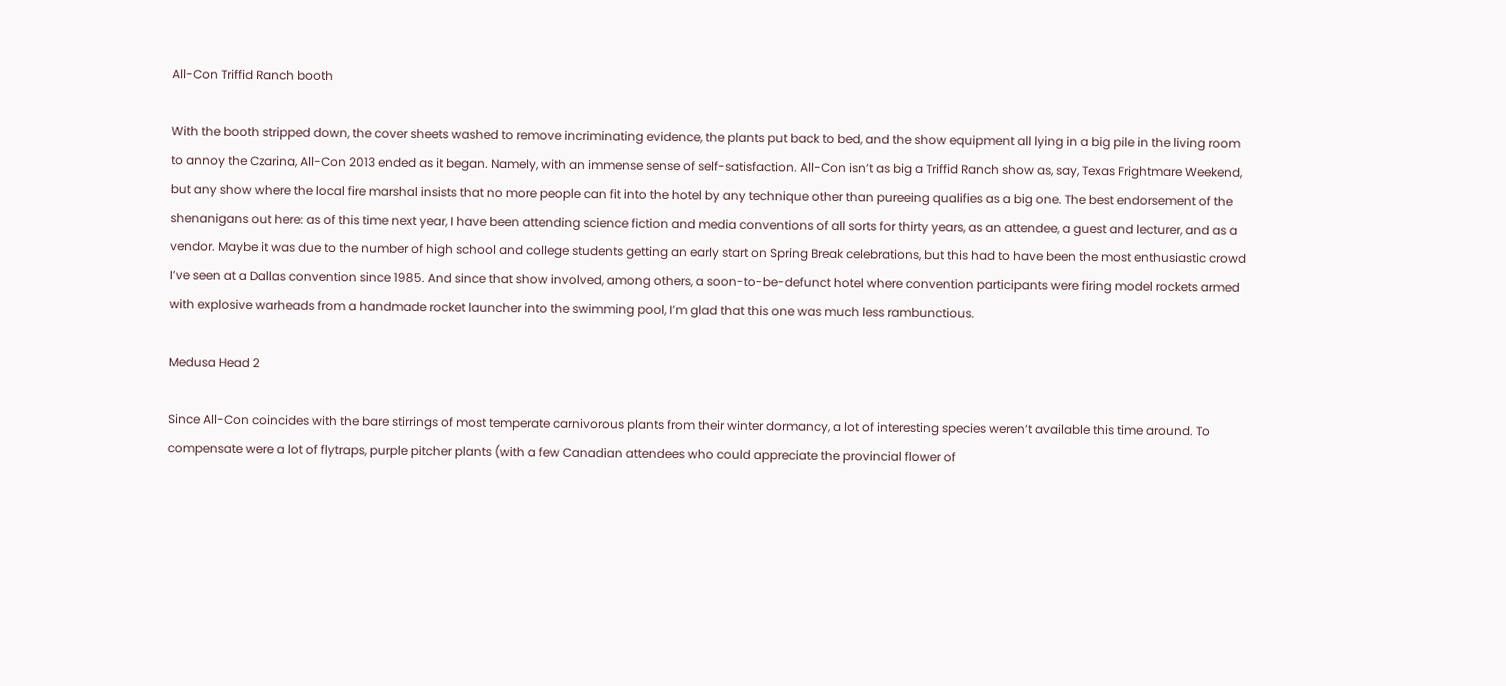All-Con Triffid Ranch booth

With the booth stripped down, the cover sheets washed to remove incriminating evidence, the plants put back to bed, and the show equipment all lying in a big pile in the living room to annoy the Czarina, All-Con 2013 ended as it began. Namely, with an immense sense of self-satisfaction. All-Con isn’t as big a Triffid Ranch show as, say, Texas Frightmare Weekend, but any show where the local fire marshal insists that no more people can fit into the hotel by any technique other than pureeing qualifies as a big one. The best endorsement of the shenanigans out here: as of this time next year, I have been attending science fiction and media conventions of all sorts for thirty years, as an attendee, a guest and lecturer, and as a vendor. Maybe it was due to the number of high school and college students getting an early start on Spring Break celebrations, but this had to have been the most enthusiastic crowd I’ve seen at a Dallas convention since 1985. And since that show involved, among others, a soon-to-be-defunct hotel where convention participants were firing model rockets armed with explosive warheads from a handmade rocket launcher into the swimming pool, I’m glad that this one was much less rambunctious.

Medusa Head 2

Since All-Con coincides with the bare stirrings of most temperate carnivorous plants from their winter dormancy, a lot of interesting species weren’t available this time around. To compensate were a lot of flytraps, purple pitcher plants (with a few Canadian attendees who could appreciate the provincial flower of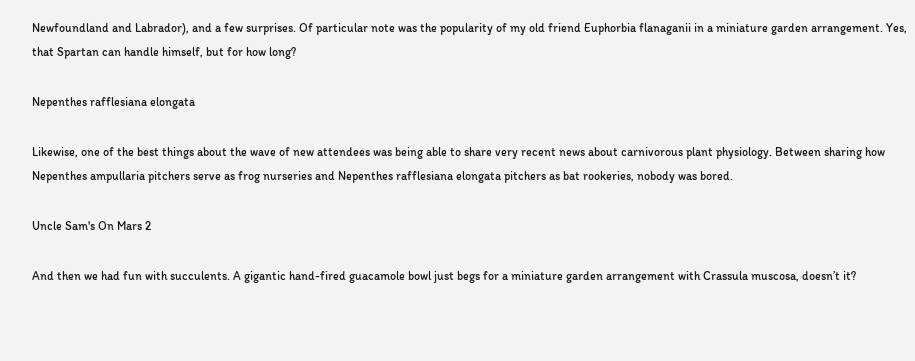Newfoundland and Labrador), and a few surprises. Of particular note was the popularity of my old friend Euphorbia flanaganii in a miniature garden arrangement. Yes, that Spartan can handle himself, but for how long?

Nepenthes rafflesiana elongata

Likewise, one of the best things about the wave of new attendees was being able to share very recent news about carnivorous plant physiology. Between sharing how Nepenthes ampullaria pitchers serve as frog nurseries and Nepenthes rafflesiana elongata pitchers as bat rookeries, nobody was bored.

Uncle Sam's On Mars 2

And then we had fun with succulents. A gigantic hand-fired guacamole bowl just begs for a miniature garden arrangement with Crassula muscosa, doesn’t it?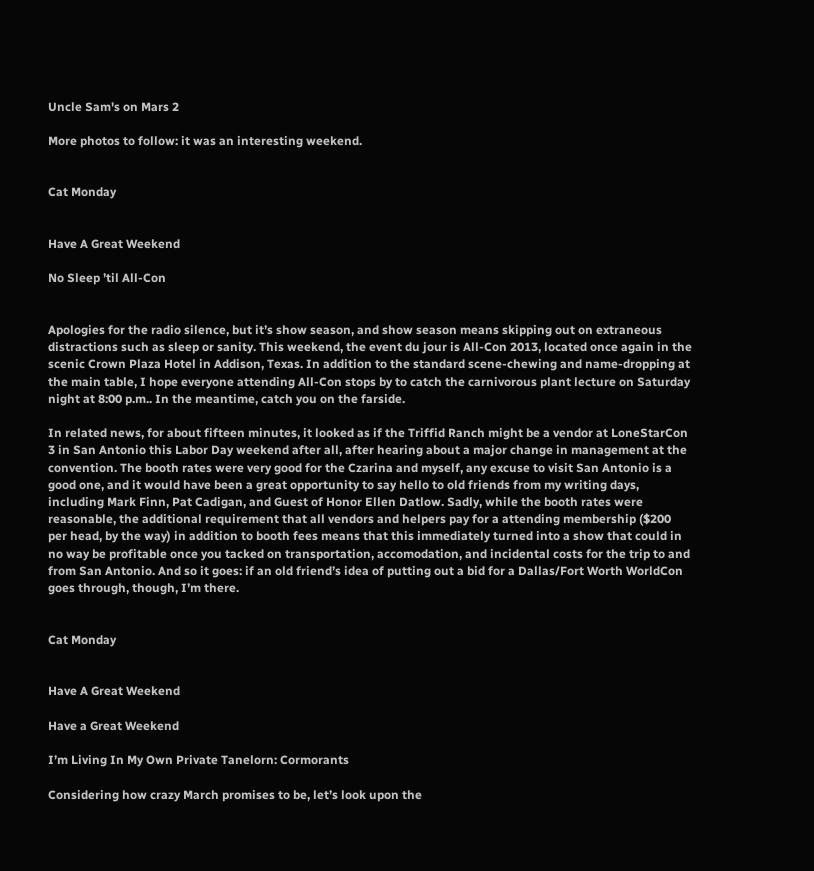Uncle Sam's on Mars 2

More photos to follow: it was an interesting weekend.


Cat Monday


Have A Great Weekend

No Sleep ’til All-Con


Apologies for the radio silence, but it’s show season, and show season means skipping out on extraneous distractions such as sleep or sanity. This weekend, the event du jour is All-Con 2013, located once again in the scenic Crown Plaza Hotel in Addison, Texas. In addition to the standard scene-chewing and name-dropping at the main table, I hope everyone attending All-Con stops by to catch the carnivorous plant lecture on Saturday night at 8:00 p.m.. In the meantime, catch you on the farside.

In related news, for about fifteen minutes, it looked as if the Triffid Ranch might be a vendor at LoneStarCon 3 in San Antonio this Labor Day weekend after all, after hearing about a major change in management at the convention. The booth rates were very good for the Czarina and myself, any excuse to visit San Antonio is a good one, and it would have been a great opportunity to say hello to old friends from my writing days, including Mark Finn, Pat Cadigan, and Guest of Honor Ellen Datlow. Sadly, while the booth rates were reasonable, the additional requirement that all vendors and helpers pay for a attending membership ($200 per head, by the way) in addition to booth fees means that this immediately turned into a show that could in no way be profitable once you tacked on transportation, accomodation, and incidental costs for the trip to and from San Antonio. And so it goes: if an old friend’s idea of putting out a bid for a Dallas/Fort Worth WorldCon goes through, though, I’m there.


Cat Monday


Have A Great Weekend

Have a Great Weekend

I’m Living In My Own Private Tanelorn: Cormorants

Considering how crazy March promises to be, let’s look upon the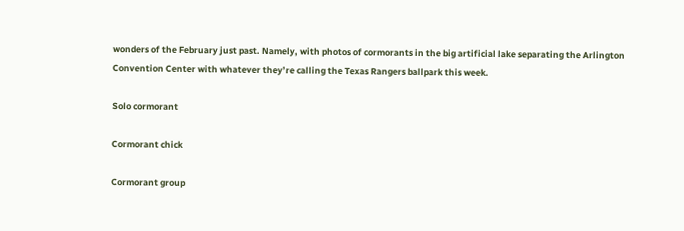wonders of the February just past. Namely, with photos of cormorants in the big artificial lake separating the Arlington Convention Center with whatever they’re calling the Texas Rangers ballpark this week.

Solo cormorant

Cormorant chick

Cormorant group